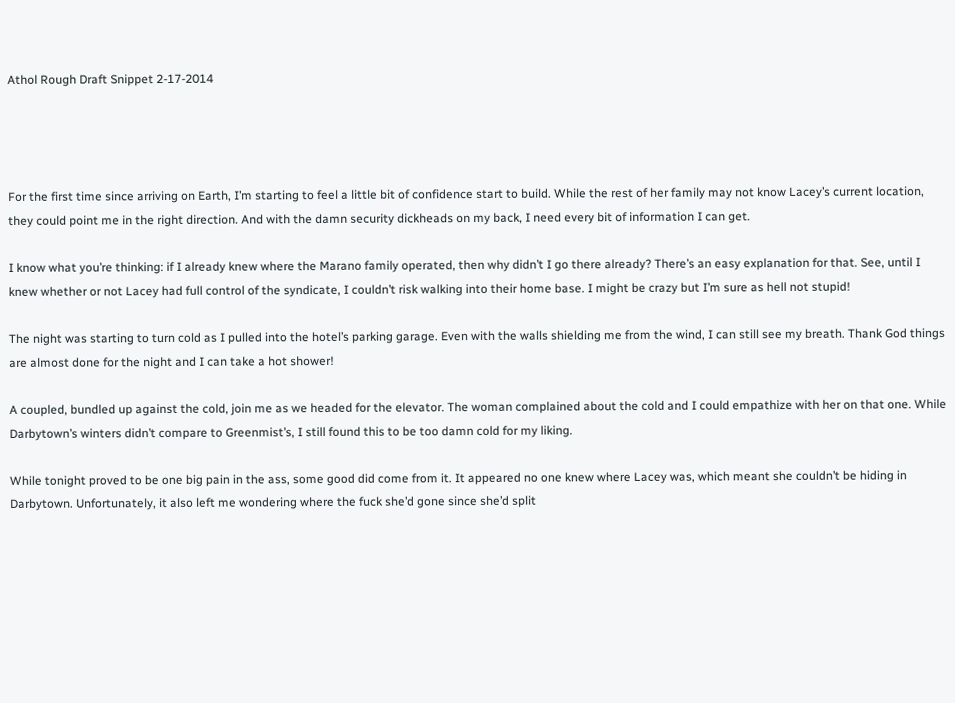Athol Rough Draft Snippet 2-17-2014




For the first time since arriving on Earth, I’m starting to feel a little bit of confidence start to build. While the rest of her family may not know Lacey’s current location, they could point me in the right direction. And with the damn security dickheads on my back, I need every bit of information I can get.

I know what you’re thinking: if I already knew where the Marano family operated, then why didn’t I go there already? There’s an easy explanation for that. See, until I knew whether or not Lacey had full control of the syndicate, I couldn’t risk walking into their home base. I might be crazy but I’m sure as hell not stupid!

The night was starting to turn cold as I pulled into the hotel’s parking garage. Even with the walls shielding me from the wind, I can still see my breath. Thank God things are almost done for the night and I can take a hot shower!

A coupled, bundled up against the cold, join me as we headed for the elevator. The woman complained about the cold and I could empathize with her on that one. While Darbytown’s winters didn’t compare to Greenmist’s, I still found this to be too damn cold for my liking.

While tonight proved to be one big pain in the ass, some good did come from it. It appeared no one knew where Lacey was, which meant she couldn’t be hiding in Darbytown. Unfortunately, it also left me wondering where the fuck she’d gone since she’d split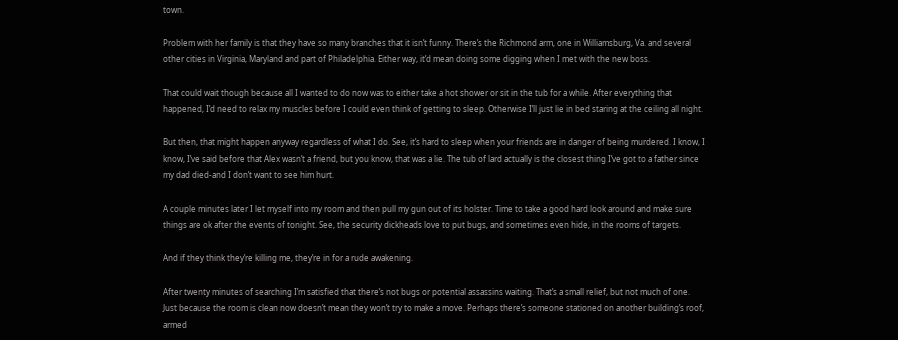town.

Problem with her family is that they have so many branches that it isn’t funny. There’s the Richmond arm, one in Williamsburg, Va. and several other cities in Virginia, Maryland and part of Philadelphia. Either way, it’d mean doing some digging when I met with the new boss.

That could wait though because all I wanted to do now was to either take a hot shower or sit in the tub for a while. After everything that happened, I’d need to relax my muscles before I could even think of getting to sleep. Otherwise I’ll just lie in bed staring at the ceiling all night.

But then, that might happen anyway regardless of what I do. See, it’s hard to sleep when your friends are in danger of being murdered. I know, I know, I’ve said before that Alex wasn’t a friend, but you know, that was a lie. The tub of lard actually is the closest thing I’ve got to a father since my dad died-and I don’t want to see him hurt.

A couple minutes later I let myself into my room and then pull my gun out of its holster. Time to take a good hard look around and make sure things are ok after the events of tonight. See, the security dickheads love to put bugs, and sometimes even hide, in the rooms of targets.

And if they think they’re killing me, they’re in for a rude awakening.

After twenty minutes of searching I’m satisfied that there’s not bugs or potential assassins waiting. That’s a small relief, but not much of one. Just because the room is clean now doesn’t mean they won’t try to make a move. Perhaps there’s someone stationed on another building’s roof, armed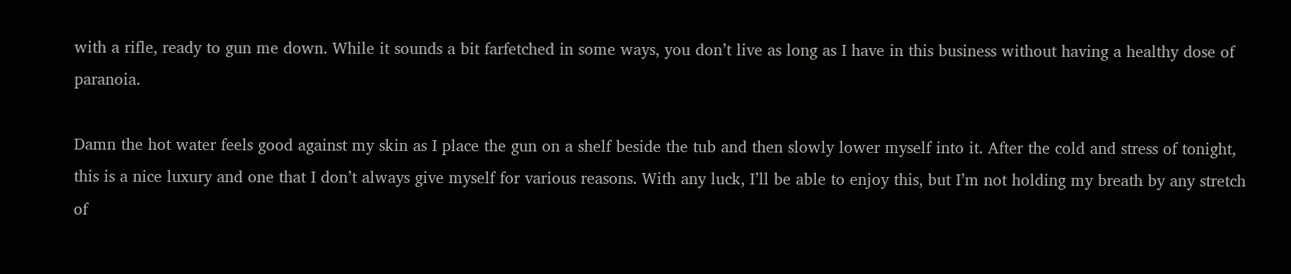with a rifle, ready to gun me down. While it sounds a bit farfetched in some ways, you don’t live as long as I have in this business without having a healthy dose of paranoia.

Damn the hot water feels good against my skin as I place the gun on a shelf beside the tub and then slowly lower myself into it. After the cold and stress of tonight, this is a nice luxury and one that I don’t always give myself for various reasons. With any luck, I’ll be able to enjoy this, but I’m not holding my breath by any stretch of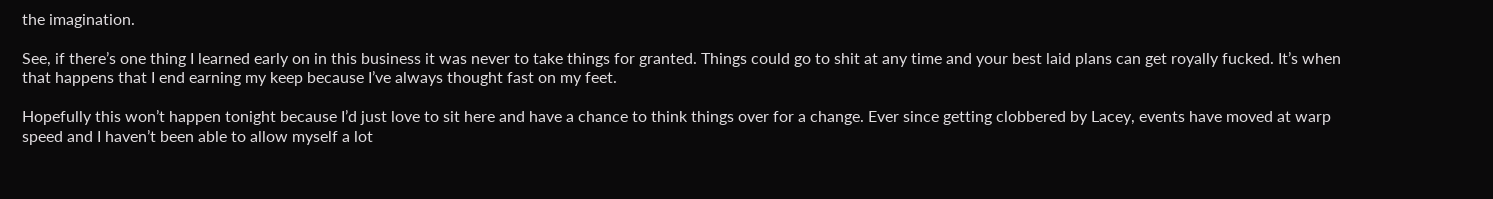the imagination.

See, if there’s one thing I learned early on in this business it was never to take things for granted. Things could go to shit at any time and your best laid plans can get royally fucked. It’s when that happens that I end earning my keep because I’ve always thought fast on my feet.

Hopefully this won’t happen tonight because I’d just love to sit here and have a chance to think things over for a change. Ever since getting clobbered by Lacey, events have moved at warp speed and I haven’t been able to allow myself a lot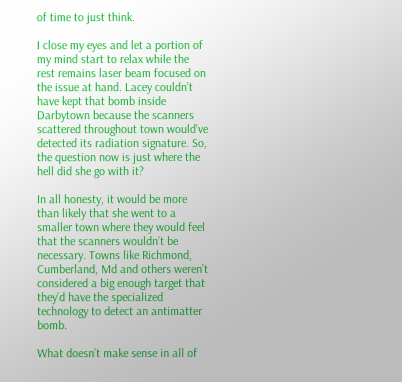of time to just think.

I close my eyes and let a portion of my mind start to relax while the rest remains laser beam focused on the issue at hand. Lacey couldn’t have kept that bomb inside Darbytown because the scanners scattered throughout town would’ve detected its radiation signature. So, the question now is just where the hell did she go with it?

In all honesty, it would be more than likely that she went to a smaller town where they would feel that the scanners wouldn’t be necessary. Towns like Richmond, Cumberland, Md and others weren’t considered a big enough target that they’d have the specialized technology to detect an antimatter bomb.

What doesn’t make sense in all of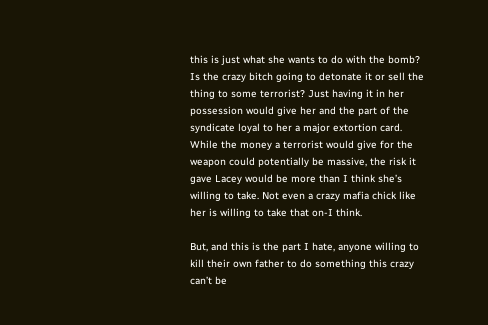this is just what she wants to do with the bomb? Is the crazy bitch going to detonate it or sell the thing to some terrorist? Just having it in her possession would give her and the part of the syndicate loyal to her a major extortion card. While the money a terrorist would give for the weapon could potentially be massive, the risk it gave Lacey would be more than I think she’s willing to take. Not even a crazy mafia chick like her is willing to take that on-I think.

But, and this is the part I hate, anyone willing to kill their own father to do something this crazy can’t be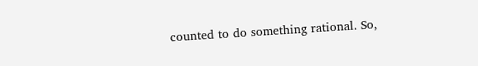counted to do something rational. So,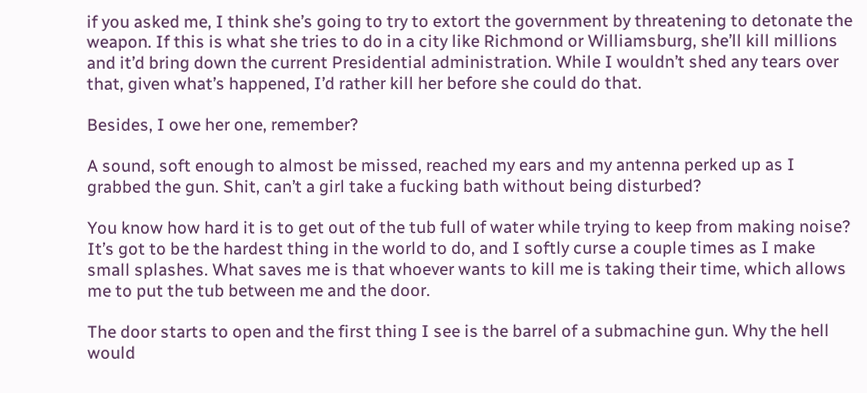if you asked me, I think she’s going to try to extort the government by threatening to detonate the weapon. If this is what she tries to do in a city like Richmond or Williamsburg, she’ll kill millions and it’d bring down the current Presidential administration. While I wouldn’t shed any tears over that, given what’s happened, I’d rather kill her before she could do that.

Besides, I owe her one, remember?

A sound, soft enough to almost be missed, reached my ears and my antenna perked up as I grabbed the gun. Shit, can’t a girl take a fucking bath without being disturbed?

You know how hard it is to get out of the tub full of water while trying to keep from making noise? It’s got to be the hardest thing in the world to do, and I softly curse a couple times as I make small splashes. What saves me is that whoever wants to kill me is taking their time, which allows me to put the tub between me and the door.

The door starts to open and the first thing I see is the barrel of a submachine gun. Why the hell would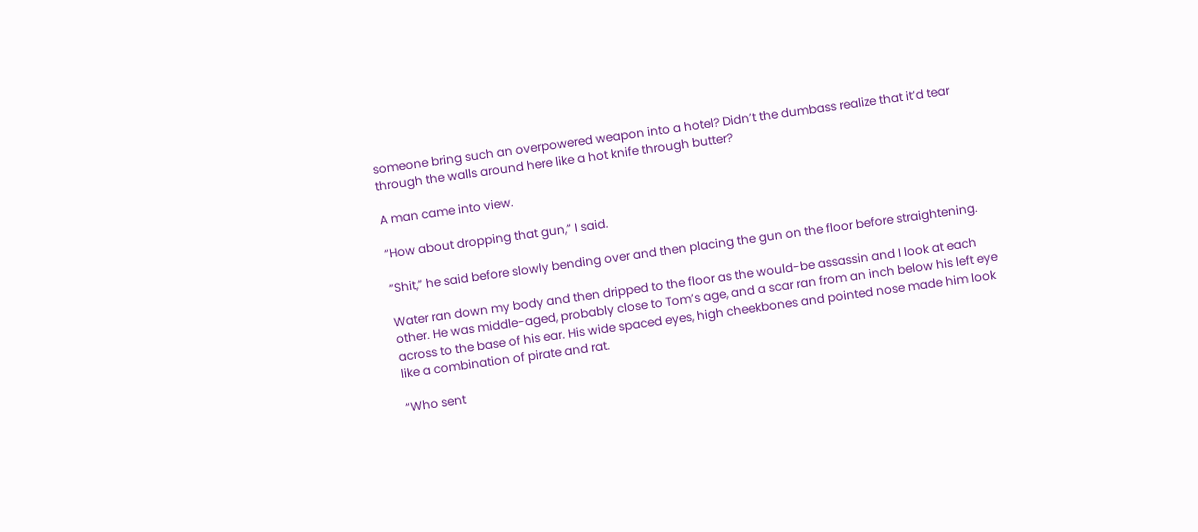someone bring such an overpowered weapon into a hotel? Didn’t the dumbass realize that it’d tear through the walls around here like a hot knife through butter?

A man came into view.

“How about dropping that gun,” I said.

“Shit,” he said before slowly bending over and then placing the gun on the floor before straightening.

Water ran down my body and then dripped to the floor as the would-be assassin and I look at each other. He was middle-aged, probably close to Tom’s age, and a scar ran from an inch below his left eye across to the base of his ear. His wide spaced eyes, high cheekbones and pointed nose made him look like a combination of pirate and rat.

“Who sent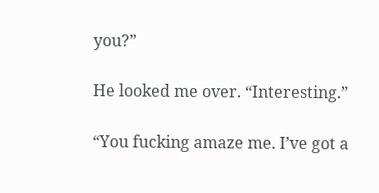you?”

He looked me over. “Interesting.”

“You fucking amaze me. I’ve got a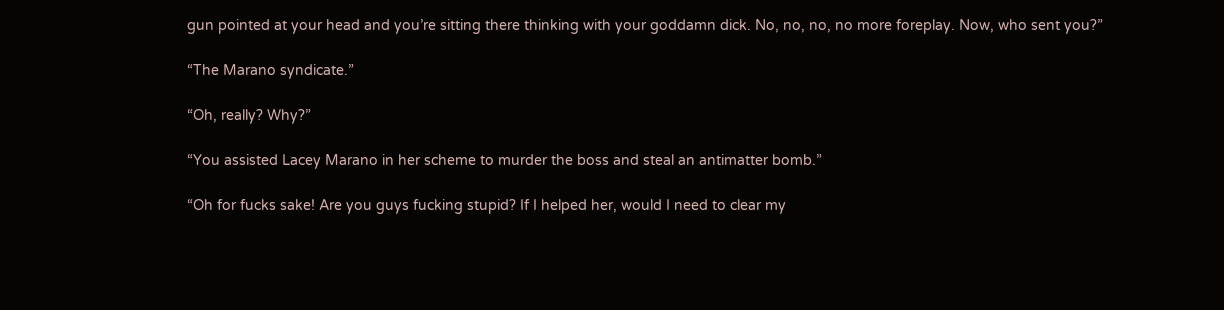gun pointed at your head and you’re sitting there thinking with your goddamn dick. No, no, no, no more foreplay. Now, who sent you?”

“The Marano syndicate.”

“Oh, really? Why?”

“You assisted Lacey Marano in her scheme to murder the boss and steal an antimatter bomb.”

“Oh for fucks sake! Are you guys fucking stupid? If I helped her, would I need to clear my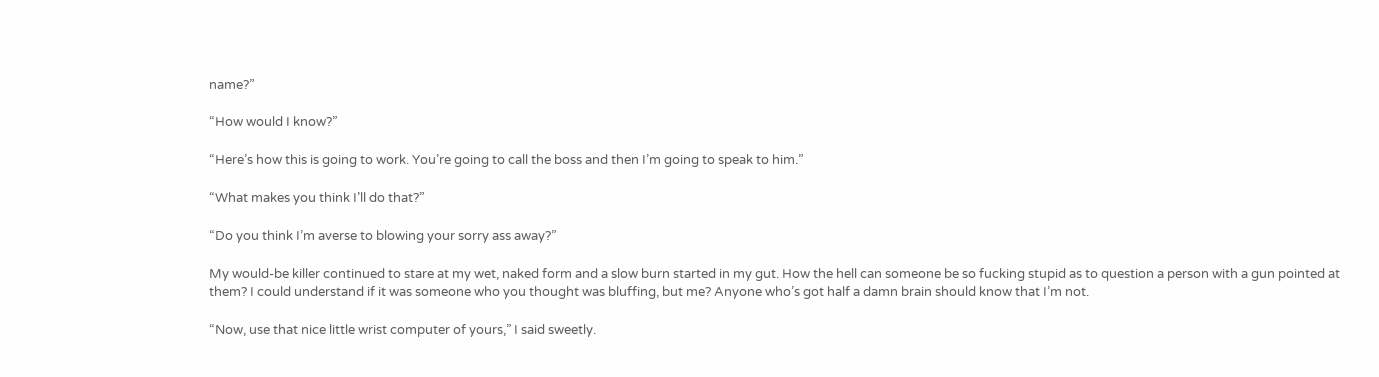name?”

“How would I know?”

“Here’s how this is going to work. You’re going to call the boss and then I’m going to speak to him.”

“What makes you think I’ll do that?”

“Do you think I’m averse to blowing your sorry ass away?”

My would-be killer continued to stare at my wet, naked form and a slow burn started in my gut. How the hell can someone be so fucking stupid as to question a person with a gun pointed at them? I could understand if it was someone who you thought was bluffing, but me? Anyone who’s got half a damn brain should know that I’m not.

“Now, use that nice little wrist computer of yours,” I said sweetly.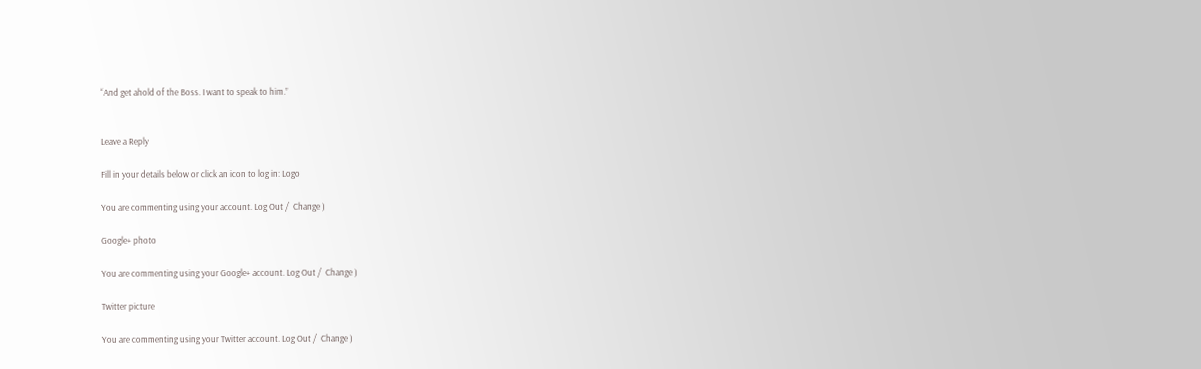“And get ahold of the Boss. I want to speak to him.”


Leave a Reply

Fill in your details below or click an icon to log in: Logo

You are commenting using your account. Log Out /  Change )

Google+ photo

You are commenting using your Google+ account. Log Out /  Change )

Twitter picture

You are commenting using your Twitter account. Log Out /  Change )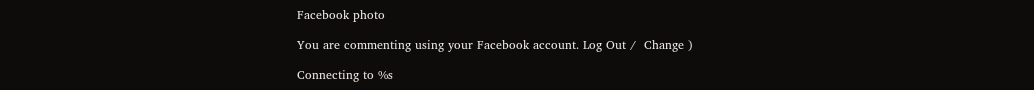Facebook photo

You are commenting using your Facebook account. Log Out /  Change )

Connecting to %s